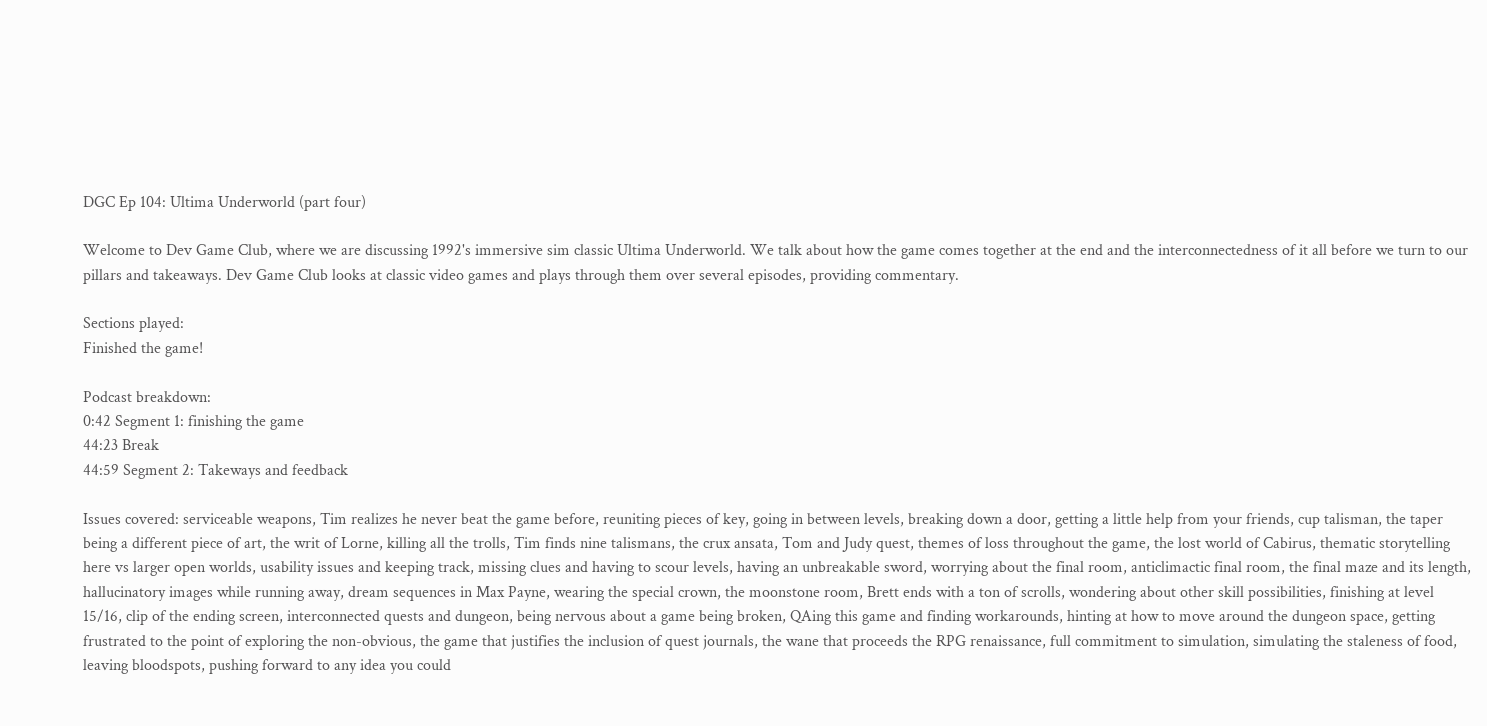DGC Ep 104: Ultima Underworld (part four)

Welcome to Dev Game Club, where we are discussing 1992's immersive sim classic Ultima Underworld. We talk about how the game comes together at the end and the interconnectedness of it all before we turn to our pillars and takeaways. Dev Game Club looks at classic video games and plays through them over several episodes, providing commentary.

Sections played:
Finished the game!

Podcast breakdown:
0:42 Segment 1: finishing the game
44:23 Break
44:59 Segment 2: Takeways and feedback

Issues covered: serviceable weapons, Tim realizes he never beat the game before, reuniting pieces of key, going in between levels, breaking down a door, getting a little help from your friends, cup talisman, the taper being a different piece of art, the writ of Lorne, killing all the trolls, Tim finds nine talismans, the crux ansata, Tom and Judy quest, themes of loss throughout the game, the lost world of Cabirus, thematic storytelling here vs larger open worlds, usability issues and keeping track, missing clues and having to scour levels, having an unbreakable sword, worrying about the final room, anticlimactic final room, the final maze and its length, hallucinatory images while running away, dream sequences in Max Payne, wearing the special crown, the moonstone room, Brett ends with a ton of scrolls, wondering about other skill possibilities, finishing at level 15/16, clip of the ending screen, interconnected quests and dungeon, being nervous about a game being broken, QAing this game and finding workarounds, hinting at how to move around the dungeon space, getting frustrated to the point of exploring the non-obvious, the game that justifies the inclusion of quest journals, the wane that proceeds the RPG renaissance, full commitment to simulation, simulating the staleness of food, leaving bloodspots, pushing forward to any idea you could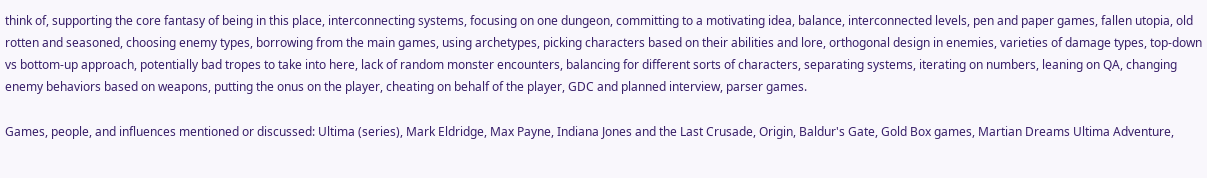think of, supporting the core fantasy of being in this place, interconnecting systems, focusing on one dungeon, committing to a motivating idea, balance, interconnected levels, pen and paper games, fallen utopia, old rotten and seasoned, choosing enemy types, borrowing from the main games, using archetypes, picking characters based on their abilities and lore, orthogonal design in enemies, varieties of damage types, top-down vs bottom-up approach, potentially bad tropes to take into here, lack of random monster encounters, balancing for different sorts of characters, separating systems, iterating on numbers, leaning on QA, changing enemy behaviors based on weapons, putting the onus on the player, cheating on behalf of the player, GDC and planned interview, parser games.

Games, people, and influences mentioned or discussed: Ultima (series), Mark Eldridge, Max Payne, Indiana Jones and the Last Crusade, Origin, Baldur's Gate, Gold Box games, Martian Dreams Ultima Adventure,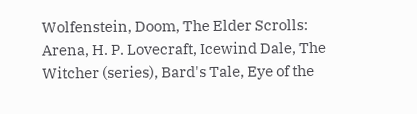Wolfenstein, Doom, The Elder Scrolls: Arena, H. P. Lovecraft, Icewind Dale, The Witcher (series), Bard's Tale, Eye of the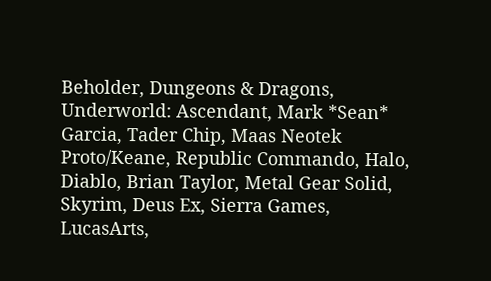Beholder, Dungeons & Dragons, Underworld: Ascendant, Mark *Sean* Garcia, Tader Chip, Maas Neotek Proto/Keane, Republic Commando, Halo, Diablo, Brian Taylor, Metal Gear Solid, Skyrim, Deus Ex, Sierra Games, LucasArts,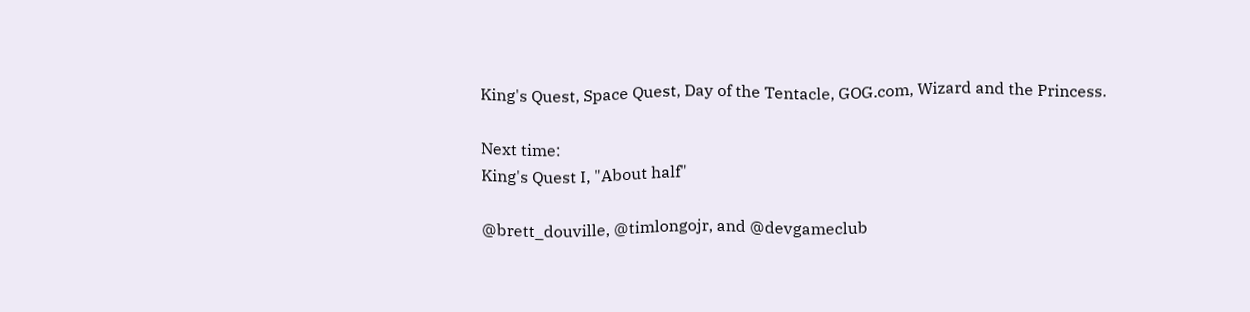King's Quest, Space Quest, Day of the Tentacle, GOG.com, Wizard and the Princess.

Next time:
King's Quest I, "About half"

@brett_douville, @timlongojr, and @devgameclub